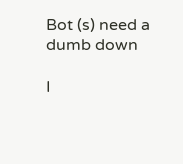Bot (s) need a dumb down

I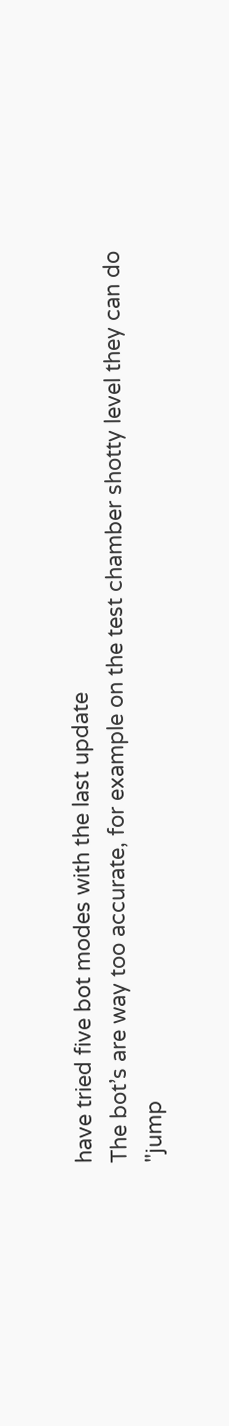have tried five bot modes with the last update
The bot’s are way too accurate, for example on the test chamber shotty level they can do
"jump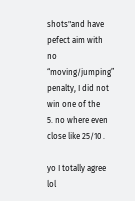shots"and have pefect aim with no “moving/jumping” penalty, I did not win one of the
5. no where even close like 25/10 .

yo I totally agree lol